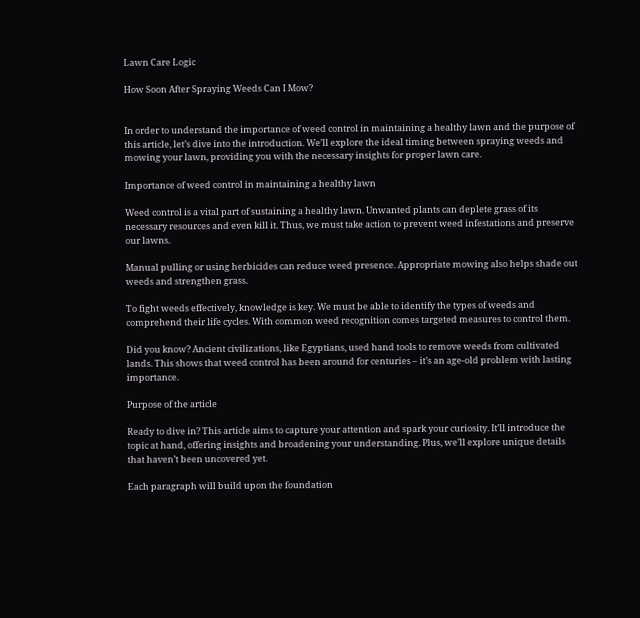Lawn Care Logic

How Soon After Spraying Weeds Can I Mow?


In order to understand the importance of weed control in maintaining a healthy lawn and the purpose of this article, let’s dive into the introduction. We’ll explore the ideal timing between spraying weeds and mowing your lawn, providing you with the necessary insights for proper lawn care.

Importance of weed control in maintaining a healthy lawn

Weed control is a vital part of sustaining a healthy lawn. Unwanted plants can deplete grass of its necessary resources and even kill it. Thus, we must take action to prevent weed infestations and preserve our lawns.

Manual pulling or using herbicides can reduce weed presence. Appropriate mowing also helps shade out weeds and strengthen grass.

To fight weeds effectively, knowledge is key. We must be able to identify the types of weeds and comprehend their life cycles. With common weed recognition comes targeted measures to control them.

Did you know? Ancient civilizations, like Egyptians, used hand tools to remove weeds from cultivated lands. This shows that weed control has been around for centuries – it’s an age-old problem with lasting importance.

Purpose of the article

Ready to dive in? This article aims to capture your attention and spark your curiosity. It’ll introduce the topic at hand, offering insights and broadening your understanding. Plus, we’ll explore unique details that haven’t been uncovered yet.

Each paragraph will build upon the foundation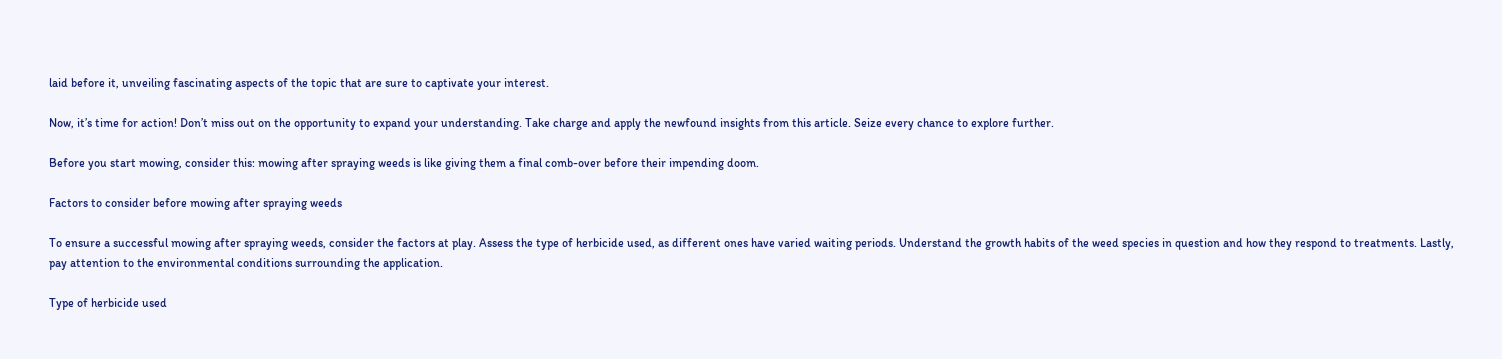laid before it, unveiling fascinating aspects of the topic that are sure to captivate your interest.

Now, it’s time for action! Don’t miss out on the opportunity to expand your understanding. Take charge and apply the newfound insights from this article. Seize every chance to explore further.

Before you start mowing, consider this: mowing after spraying weeds is like giving them a final comb-over before their impending doom.

Factors to consider before mowing after spraying weeds

To ensure a successful mowing after spraying weeds, consider the factors at play. Assess the type of herbicide used, as different ones have varied waiting periods. Understand the growth habits of the weed species in question and how they respond to treatments. Lastly, pay attention to the environmental conditions surrounding the application.

Type of herbicide used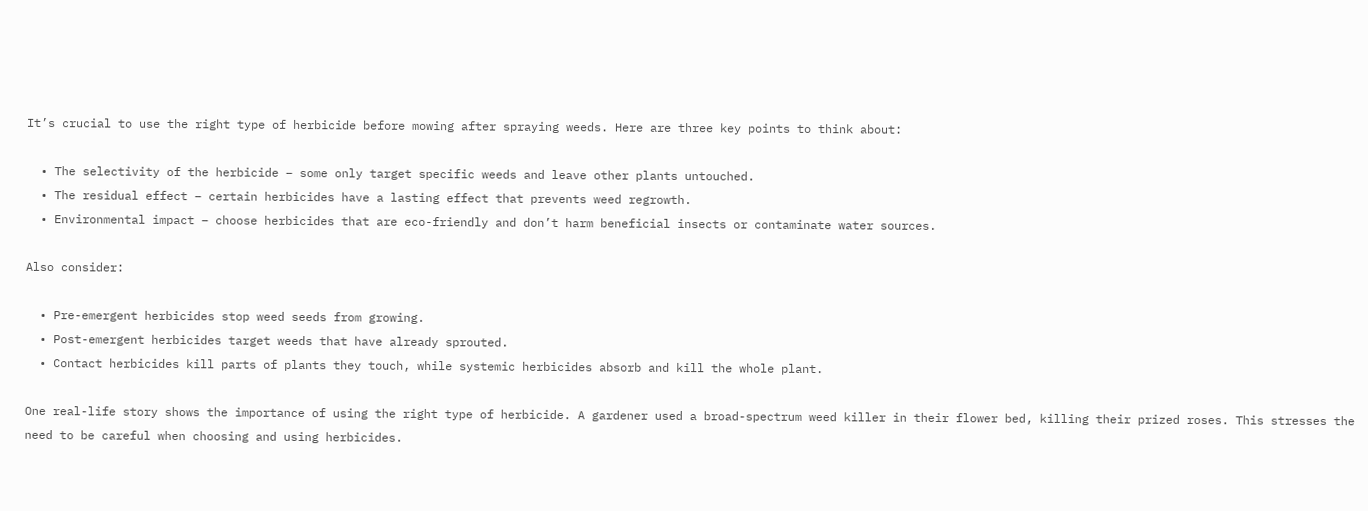It’s crucial to use the right type of herbicide before mowing after spraying weeds. Here are three key points to think about:

  • The selectivity of the herbicide – some only target specific weeds and leave other plants untouched.
  • The residual effect – certain herbicides have a lasting effect that prevents weed regrowth.
  • Environmental impact – choose herbicides that are eco-friendly and don’t harm beneficial insects or contaminate water sources.

Also consider:

  • Pre-emergent herbicides stop weed seeds from growing.
  • Post-emergent herbicides target weeds that have already sprouted.
  • Contact herbicides kill parts of plants they touch, while systemic herbicides absorb and kill the whole plant.

One real-life story shows the importance of using the right type of herbicide. A gardener used a broad-spectrum weed killer in their flower bed, killing their prized roses. This stresses the need to be careful when choosing and using herbicides.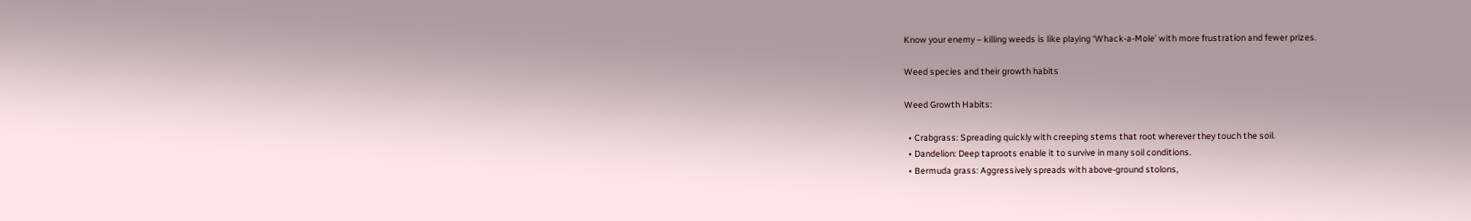Know your enemy – killing weeds is like playing ‘Whack-a-Mole’ with more frustration and fewer prizes.

Weed species and their growth habits

Weed Growth Habits:

  • Crabgrass: Spreading quickly with creeping stems that root wherever they touch the soil.
  • Dandelion: Deep taproots enable it to survive in many soil conditions.
  • Bermuda grass: Aggressively spreads with above-ground stolons,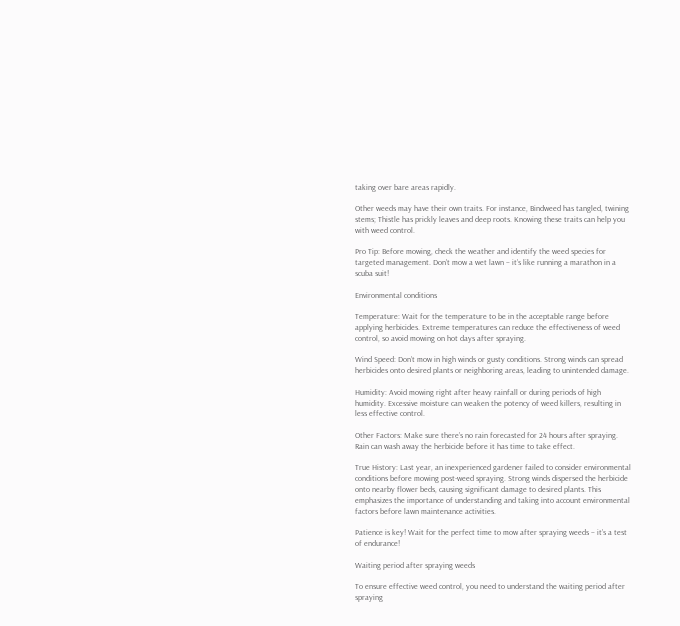taking over bare areas rapidly.

Other weeds may have their own traits. For instance, Bindweed has tangled, twining stems; Thistle has prickly leaves and deep roots. Knowing these traits can help you with weed control.

Pro Tip: Before mowing, check the weather and identify the weed species for targeted management. Don’t mow a wet lawn – it’s like running a marathon in a scuba suit!

Environmental conditions

Temperature: Wait for the temperature to be in the acceptable range before applying herbicides. Extreme temperatures can reduce the effectiveness of weed control, so avoid mowing on hot days after spraying.

Wind Speed: Don’t mow in high winds or gusty conditions. Strong winds can spread herbicides onto desired plants or neighboring areas, leading to unintended damage.

Humidity: Avoid mowing right after heavy rainfall or during periods of high humidity. Excessive moisture can weaken the potency of weed killers, resulting in less effective control.

Other Factors: Make sure there’s no rain forecasted for 24 hours after spraying. Rain can wash away the herbicide before it has time to take effect.

True History: Last year, an inexperienced gardener failed to consider environmental conditions before mowing post-weed spraying. Strong winds dispersed the herbicide onto nearby flower beds, causing significant damage to desired plants. This emphasizes the importance of understanding and taking into account environmental factors before lawn maintenance activities.

Patience is key! Wait for the perfect time to mow after spraying weeds – it’s a test of endurance!

Waiting period after spraying weeds

To ensure effective weed control, you need to understand the waiting period after spraying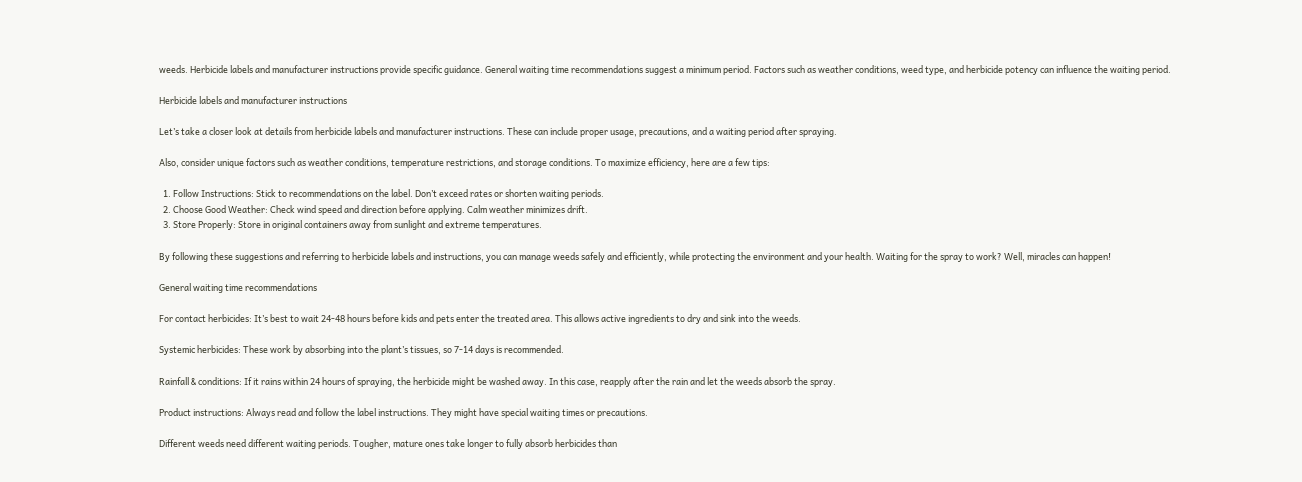weeds. Herbicide labels and manufacturer instructions provide specific guidance. General waiting time recommendations suggest a minimum period. Factors such as weather conditions, weed type, and herbicide potency can influence the waiting period.

Herbicide labels and manufacturer instructions

Let’s take a closer look at details from herbicide labels and manufacturer instructions. These can include proper usage, precautions, and a waiting period after spraying.

Also, consider unique factors such as weather conditions, temperature restrictions, and storage conditions. To maximize efficiency, here are a few tips:

  1. Follow Instructions: Stick to recommendations on the label. Don’t exceed rates or shorten waiting periods.
  2. Choose Good Weather: Check wind speed and direction before applying. Calm weather minimizes drift.
  3. Store Properly: Store in original containers away from sunlight and extreme temperatures.

By following these suggestions and referring to herbicide labels and instructions, you can manage weeds safely and efficiently, while protecting the environment and your health. Waiting for the spray to work? Well, miracles can happen!

General waiting time recommendations

For contact herbicides: It’s best to wait 24-48 hours before kids and pets enter the treated area. This allows active ingredients to dry and sink into the weeds.

Systemic herbicides: These work by absorbing into the plant’s tissues, so 7-14 days is recommended.

Rainfall & conditions: If it rains within 24 hours of spraying, the herbicide might be washed away. In this case, reapply after the rain and let the weeds absorb the spray.

Product instructions: Always read and follow the label instructions. They might have special waiting times or precautions.

Different weeds need different waiting periods. Tougher, mature ones take longer to fully absorb herbicides than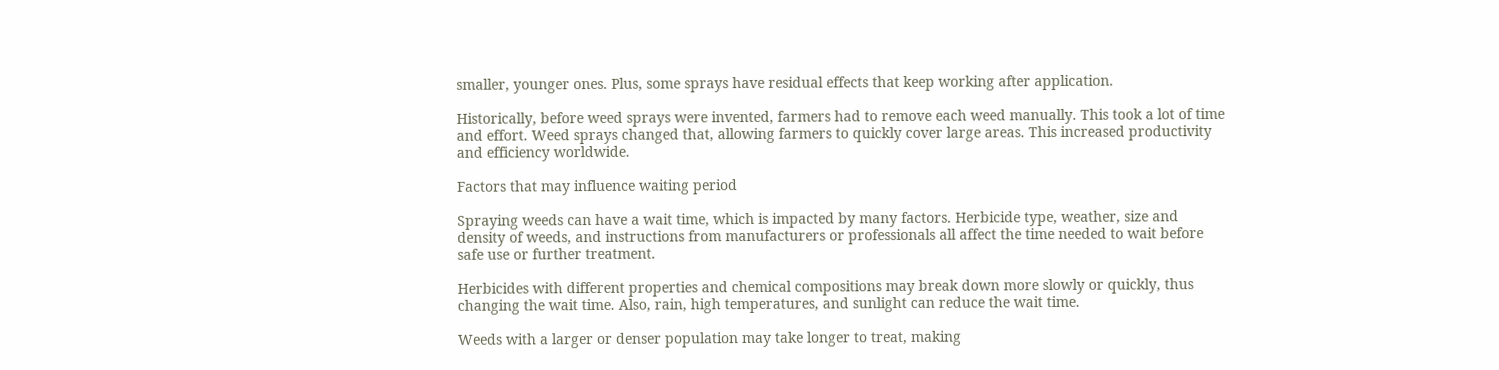smaller, younger ones. Plus, some sprays have residual effects that keep working after application.

Historically, before weed sprays were invented, farmers had to remove each weed manually. This took a lot of time and effort. Weed sprays changed that, allowing farmers to quickly cover large areas. This increased productivity and efficiency worldwide.

Factors that may influence waiting period

Spraying weeds can have a wait time, which is impacted by many factors. Herbicide type, weather, size and density of weeds, and instructions from manufacturers or professionals all affect the time needed to wait before safe use or further treatment.

Herbicides with different properties and chemical compositions may break down more slowly or quickly, thus changing the wait time. Also, rain, high temperatures, and sunlight can reduce the wait time.

Weeds with a larger or denser population may take longer to treat, making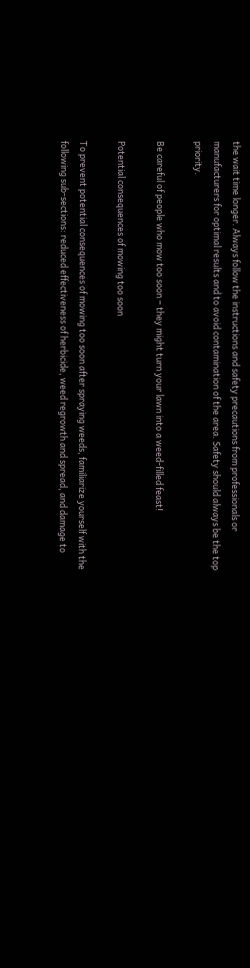the wait time longer. Always follow the instructions and safety precautions from professionals or manufacturers for optimal results and to avoid contamination of the area. Safety should always be the top priority.

Be careful of people who mow too soon – they might turn your lawn into a weed-filled feast!

Potential consequences of mowing too soon

To prevent potential consequences of mowing too soon after spraying weeds, familiarize yourself with the following sub-sections: reduced effectiveness of herbicide, weed regrowth and spread, and damage to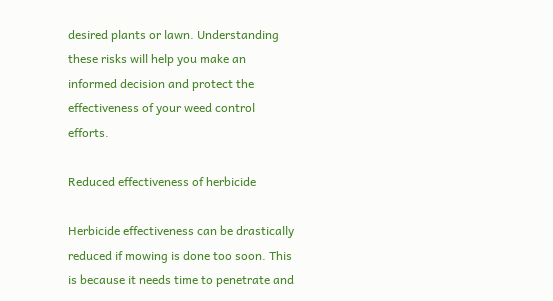desired plants or lawn. Understanding these risks will help you make an informed decision and protect the effectiveness of your weed control efforts.

Reduced effectiveness of herbicide

Herbicide effectiveness can be drastically reduced if mowing is done too soon. This is because it needs time to penetrate and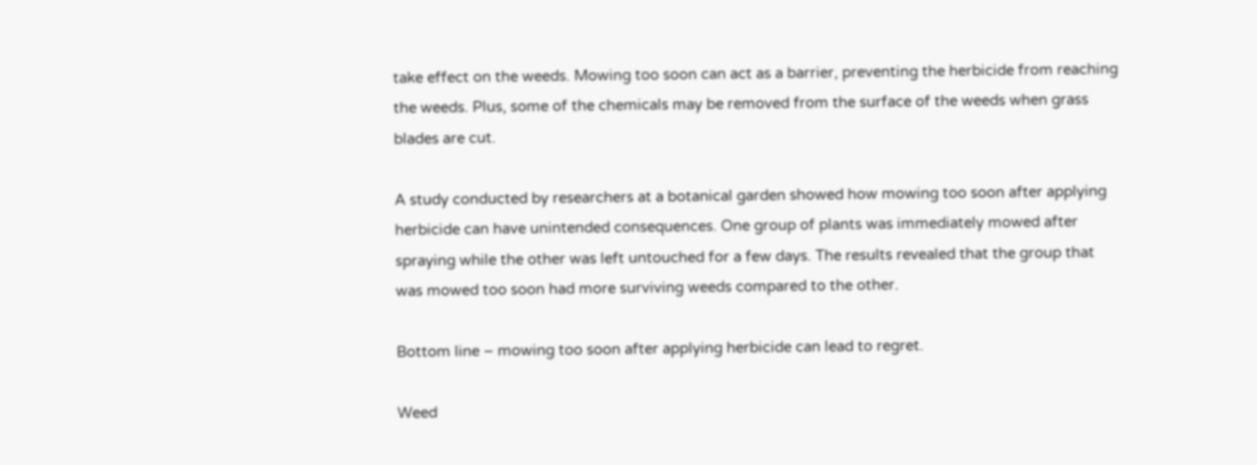take effect on the weeds. Mowing too soon can act as a barrier, preventing the herbicide from reaching the weeds. Plus, some of the chemicals may be removed from the surface of the weeds when grass blades are cut.

A study conducted by researchers at a botanical garden showed how mowing too soon after applying herbicide can have unintended consequences. One group of plants was immediately mowed after spraying while the other was left untouched for a few days. The results revealed that the group that was mowed too soon had more surviving weeds compared to the other.

Bottom line – mowing too soon after applying herbicide can lead to regret.

Weed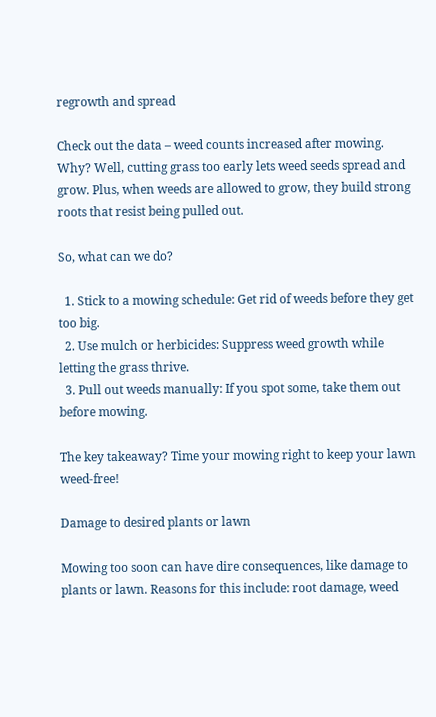regrowth and spread

Check out the data – weed counts increased after mowing. Why? Well, cutting grass too early lets weed seeds spread and grow. Plus, when weeds are allowed to grow, they build strong roots that resist being pulled out.

So, what can we do?

  1. Stick to a mowing schedule: Get rid of weeds before they get too big.
  2. Use mulch or herbicides: Suppress weed growth while letting the grass thrive.
  3. Pull out weeds manually: If you spot some, take them out before mowing.

The key takeaway? Time your mowing right to keep your lawn weed-free!

Damage to desired plants or lawn

Mowing too soon can have dire consequences, like damage to plants or lawn. Reasons for this include: root damage, weed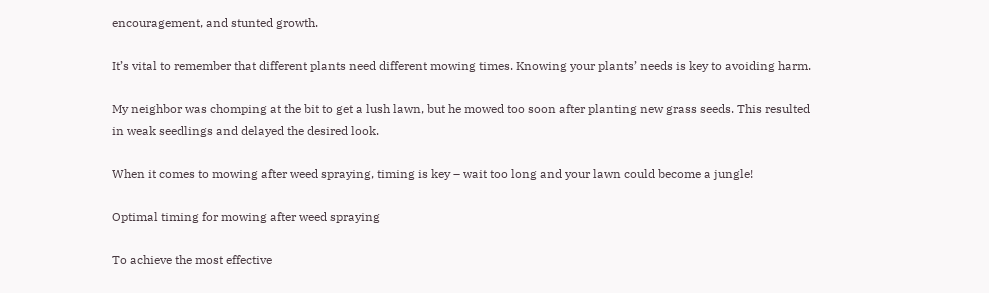encouragement, and stunted growth.

It’s vital to remember that different plants need different mowing times. Knowing your plants’ needs is key to avoiding harm.

My neighbor was chomping at the bit to get a lush lawn, but he mowed too soon after planting new grass seeds. This resulted in weak seedlings and delayed the desired look.

When it comes to mowing after weed spraying, timing is key – wait too long and your lawn could become a jungle!

Optimal timing for mowing after weed spraying

To achieve the most effective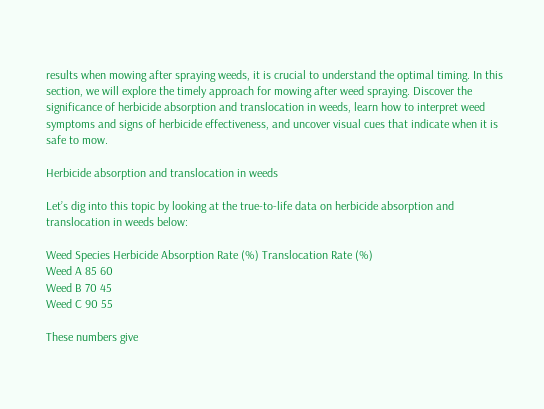results when mowing after spraying weeds, it is crucial to understand the optimal timing. In this section, we will explore the timely approach for mowing after weed spraying. Discover the significance of herbicide absorption and translocation in weeds, learn how to interpret weed symptoms and signs of herbicide effectiveness, and uncover visual cues that indicate when it is safe to mow.

Herbicide absorption and translocation in weeds

Let’s dig into this topic by looking at the true-to-life data on herbicide absorption and translocation in weeds below:

Weed Species Herbicide Absorption Rate (%) Translocation Rate (%)
Weed A 85 60
Weed B 70 45
Weed C 90 55

These numbers give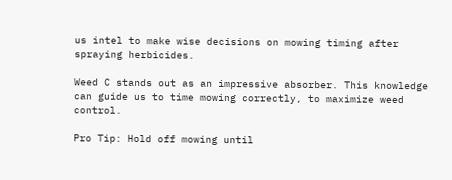us intel to make wise decisions on mowing timing after spraying herbicides.

Weed C stands out as an impressive absorber. This knowledge can guide us to time mowing correctly, to maximize weed control.

Pro Tip: Hold off mowing until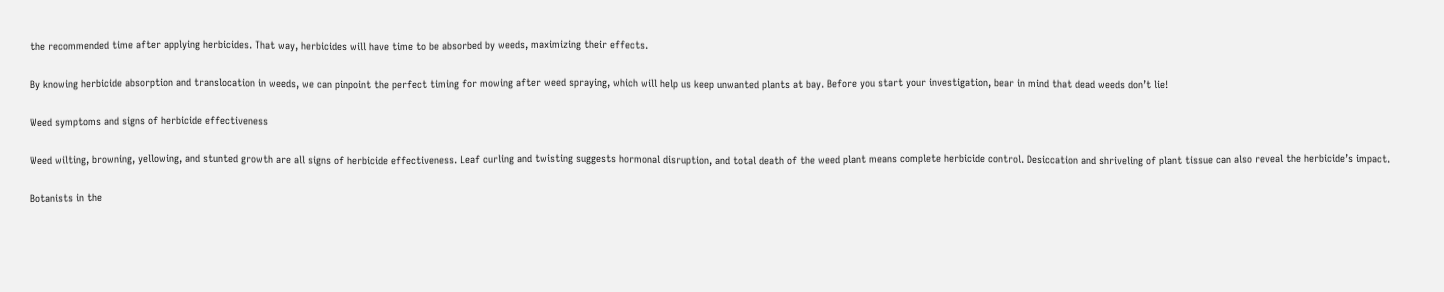the recommended time after applying herbicides. That way, herbicides will have time to be absorbed by weeds, maximizing their effects.

By knowing herbicide absorption and translocation in weeds, we can pinpoint the perfect timing for mowing after weed spraying, which will help us keep unwanted plants at bay. Before you start your investigation, bear in mind that dead weeds don’t lie!

Weed symptoms and signs of herbicide effectiveness

Weed wilting, browning, yellowing, and stunted growth are all signs of herbicide effectiveness. Leaf curling and twisting suggests hormonal disruption, and total death of the weed plant means complete herbicide control. Desiccation and shriveling of plant tissue can also reveal the herbicide’s impact.

Botanists in the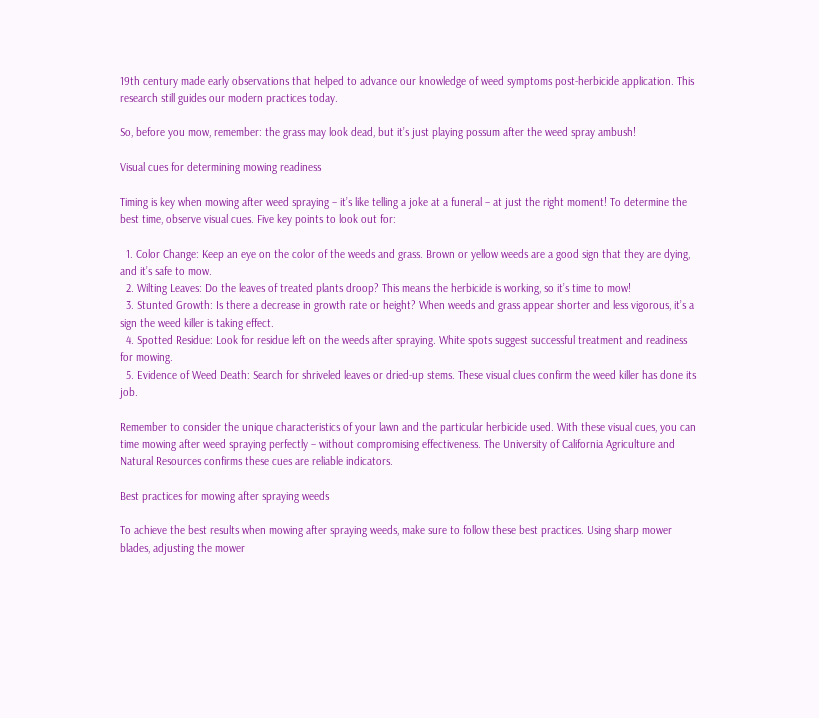19th century made early observations that helped to advance our knowledge of weed symptoms post-herbicide application. This research still guides our modern practices today.

So, before you mow, remember: the grass may look dead, but it’s just playing possum after the weed spray ambush!

Visual cues for determining mowing readiness

Timing is key when mowing after weed spraying – it’s like telling a joke at a funeral – at just the right moment! To determine the best time, observe visual cues. Five key points to look out for:

  1. Color Change: Keep an eye on the color of the weeds and grass. Brown or yellow weeds are a good sign that they are dying, and it’s safe to mow.
  2. Wilting Leaves: Do the leaves of treated plants droop? This means the herbicide is working, so it’s time to mow!
  3. Stunted Growth: Is there a decrease in growth rate or height? When weeds and grass appear shorter and less vigorous, it’s a sign the weed killer is taking effect.
  4. Spotted Residue: Look for residue left on the weeds after spraying. White spots suggest successful treatment and readiness for mowing.
  5. Evidence of Weed Death: Search for shriveled leaves or dried-up stems. These visual clues confirm the weed killer has done its job.

Remember to consider the unique characteristics of your lawn and the particular herbicide used. With these visual cues, you can time mowing after weed spraying perfectly – without compromising effectiveness. The University of California Agriculture and Natural Resources confirms these cues are reliable indicators.

Best practices for mowing after spraying weeds

To achieve the best results when mowing after spraying weeds, make sure to follow these best practices. Using sharp mower blades, adjusting the mower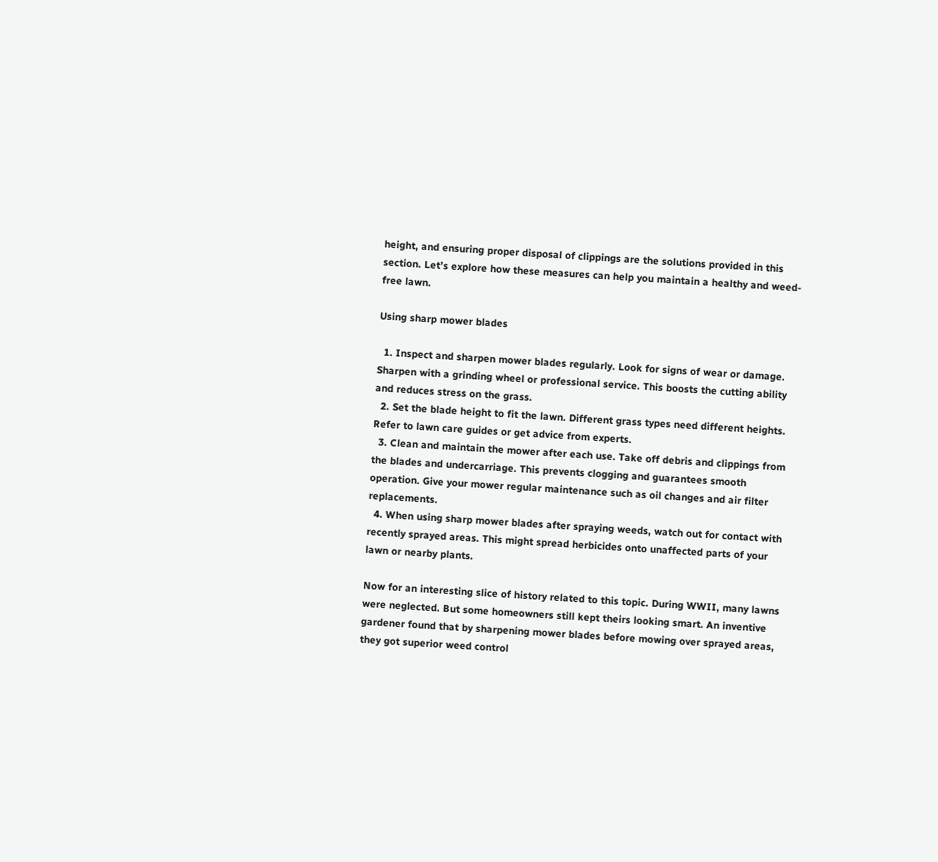height, and ensuring proper disposal of clippings are the solutions provided in this section. Let’s explore how these measures can help you maintain a healthy and weed-free lawn.

Using sharp mower blades

  1. Inspect and sharpen mower blades regularly. Look for signs of wear or damage. Sharpen with a grinding wheel or professional service. This boosts the cutting ability and reduces stress on the grass.
  2. Set the blade height to fit the lawn. Different grass types need different heights. Refer to lawn care guides or get advice from experts.
  3. Clean and maintain the mower after each use. Take off debris and clippings from the blades and undercarriage. This prevents clogging and guarantees smooth operation. Give your mower regular maintenance such as oil changes and air filter replacements.
  4. When using sharp mower blades after spraying weeds, watch out for contact with recently sprayed areas. This might spread herbicides onto unaffected parts of your lawn or nearby plants.

Now for an interesting slice of history related to this topic. During WWII, many lawns were neglected. But some homeowners still kept theirs looking smart. An inventive gardener found that by sharpening mower blades before mowing over sprayed areas, they got superior weed control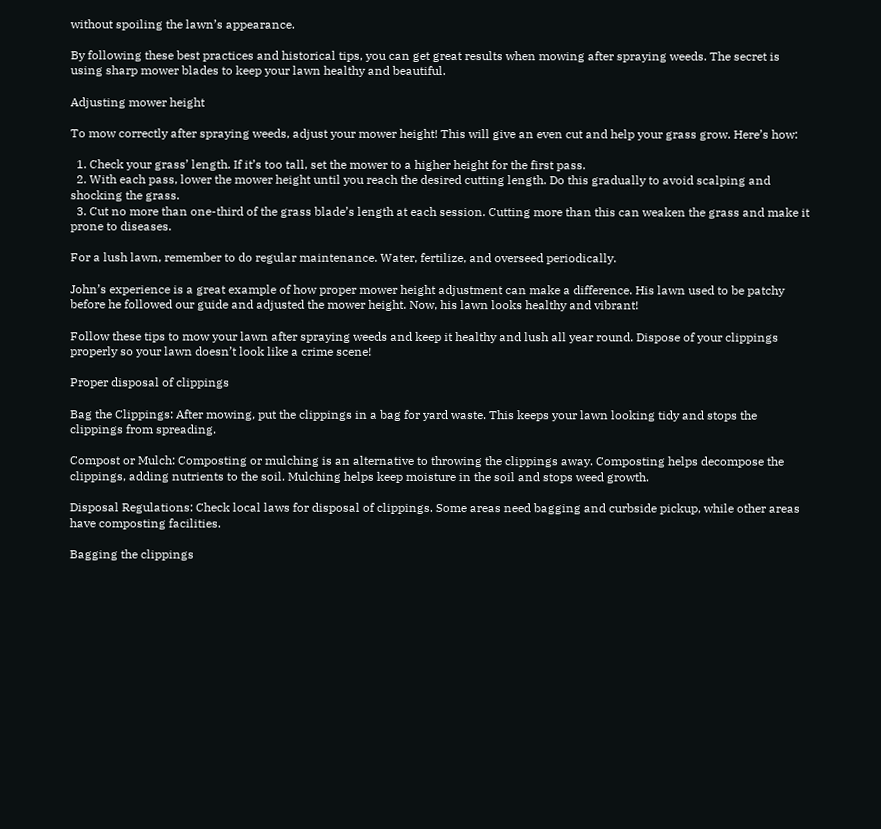without spoiling the lawn’s appearance.

By following these best practices and historical tips, you can get great results when mowing after spraying weeds. The secret is using sharp mower blades to keep your lawn healthy and beautiful.

Adjusting mower height

To mow correctly after spraying weeds, adjust your mower height! This will give an even cut and help your grass grow. Here’s how:

  1. Check your grass’ length. If it’s too tall, set the mower to a higher height for the first pass.
  2. With each pass, lower the mower height until you reach the desired cutting length. Do this gradually to avoid scalping and shocking the grass.
  3. Cut no more than one-third of the grass blade’s length at each session. Cutting more than this can weaken the grass and make it prone to diseases.

For a lush lawn, remember to do regular maintenance. Water, fertilize, and overseed periodically.

John’s experience is a great example of how proper mower height adjustment can make a difference. His lawn used to be patchy before he followed our guide and adjusted the mower height. Now, his lawn looks healthy and vibrant!

Follow these tips to mow your lawn after spraying weeds and keep it healthy and lush all year round. Dispose of your clippings properly so your lawn doesn’t look like a crime scene!

Proper disposal of clippings

Bag the Clippings: After mowing, put the clippings in a bag for yard waste. This keeps your lawn looking tidy and stops the clippings from spreading.

Compost or Mulch: Composting or mulching is an alternative to throwing the clippings away. Composting helps decompose the clippings, adding nutrients to the soil. Mulching helps keep moisture in the soil and stops weed growth.

Disposal Regulations: Check local laws for disposal of clippings. Some areas need bagging and curbside pickup, while other areas have composting facilities.

Bagging the clippings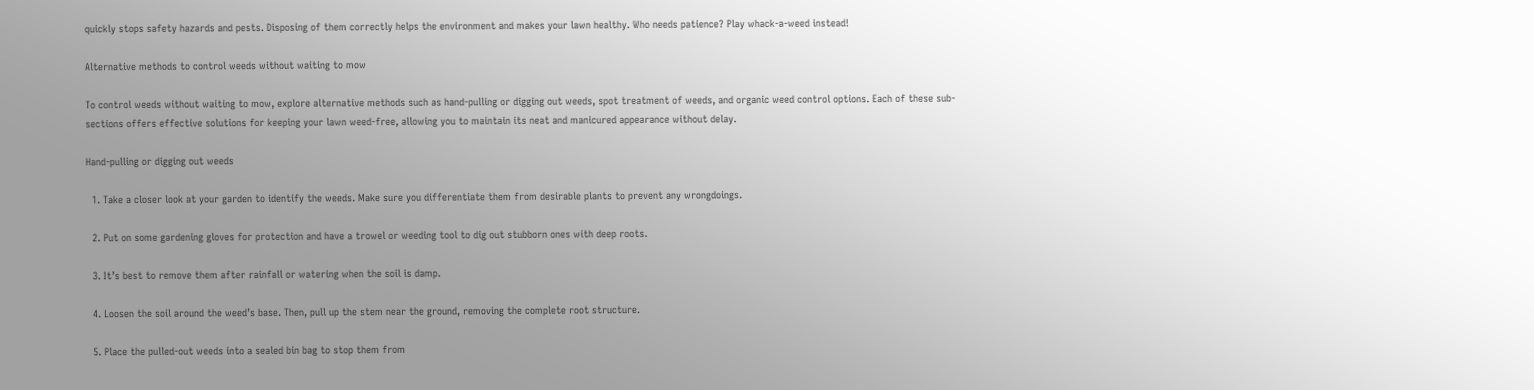quickly stops safety hazards and pests. Disposing of them correctly helps the environment and makes your lawn healthy. Who needs patience? Play whack-a-weed instead!

Alternative methods to control weeds without waiting to mow

To control weeds without waiting to mow, explore alternative methods such as hand-pulling or digging out weeds, spot treatment of weeds, and organic weed control options. Each of these sub-sections offers effective solutions for keeping your lawn weed-free, allowing you to maintain its neat and manicured appearance without delay.

Hand-pulling or digging out weeds

  1. Take a closer look at your garden to identify the weeds. Make sure you differentiate them from desirable plants to prevent any wrongdoings.

  2. Put on some gardening gloves for protection and have a trowel or weeding tool to dig out stubborn ones with deep roots.

  3. It’s best to remove them after rainfall or watering when the soil is damp.

  4. Loosen the soil around the weed’s base. Then, pull up the stem near the ground, removing the complete root structure.

  5. Place the pulled-out weeds into a sealed bin bag to stop them from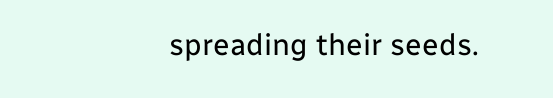spreading their seeds.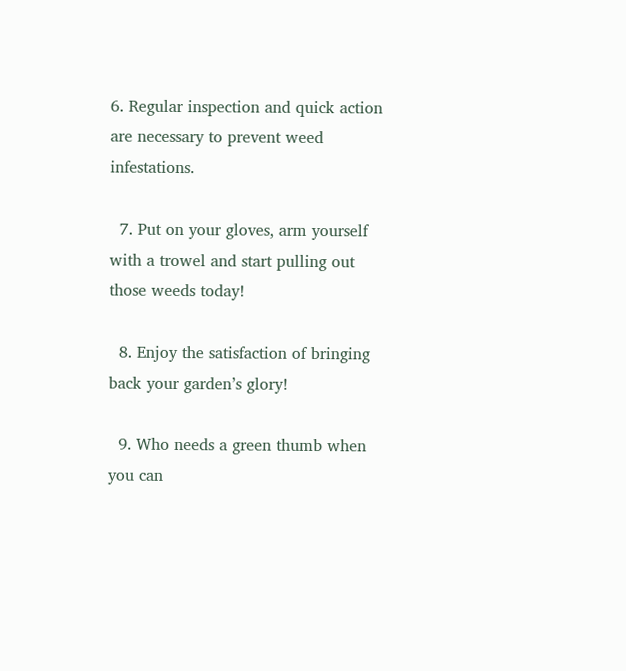6. Regular inspection and quick action are necessary to prevent weed infestations.

  7. Put on your gloves, arm yourself with a trowel and start pulling out those weeds today!

  8. Enjoy the satisfaction of bringing back your garden’s glory!

  9. Who needs a green thumb when you can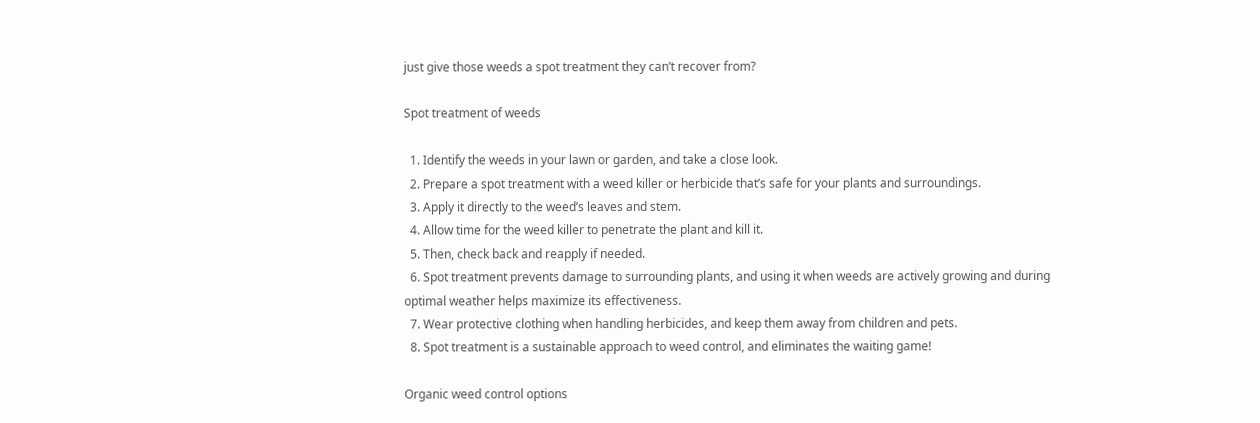just give those weeds a spot treatment they can’t recover from?

Spot treatment of weeds

  1. Identify the weeds in your lawn or garden, and take a close look.
  2. Prepare a spot treatment with a weed killer or herbicide that’s safe for your plants and surroundings.
  3. Apply it directly to the weed’s leaves and stem.
  4. Allow time for the weed killer to penetrate the plant and kill it.
  5. Then, check back and reapply if needed.
  6. Spot treatment prevents damage to surrounding plants, and using it when weeds are actively growing and during optimal weather helps maximize its effectiveness.
  7. Wear protective clothing when handling herbicides, and keep them away from children and pets.
  8. Spot treatment is a sustainable approach to weed control, and eliminates the waiting game!

Organic weed control options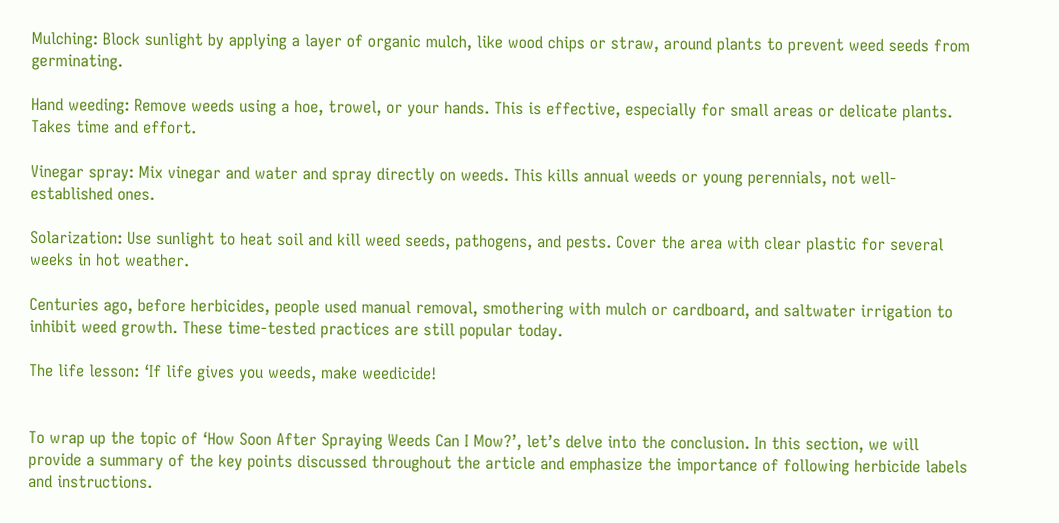Mulching: Block sunlight by applying a layer of organic mulch, like wood chips or straw, around plants to prevent weed seeds from germinating.

Hand weeding: Remove weeds using a hoe, trowel, or your hands. This is effective, especially for small areas or delicate plants. Takes time and effort.

Vinegar spray: Mix vinegar and water and spray directly on weeds. This kills annual weeds or young perennials, not well-established ones.

Solarization: Use sunlight to heat soil and kill weed seeds, pathogens, and pests. Cover the area with clear plastic for several weeks in hot weather.

Centuries ago, before herbicides, people used manual removal, smothering with mulch or cardboard, and saltwater irrigation to inhibit weed growth. These time-tested practices are still popular today.

The life lesson: ‘If life gives you weeds, make weedicide!


To wrap up the topic of ‘How Soon After Spraying Weeds Can I Mow?’, let’s delve into the conclusion. In this section, we will provide a summary of the key points discussed throughout the article and emphasize the importance of following herbicide labels and instructions.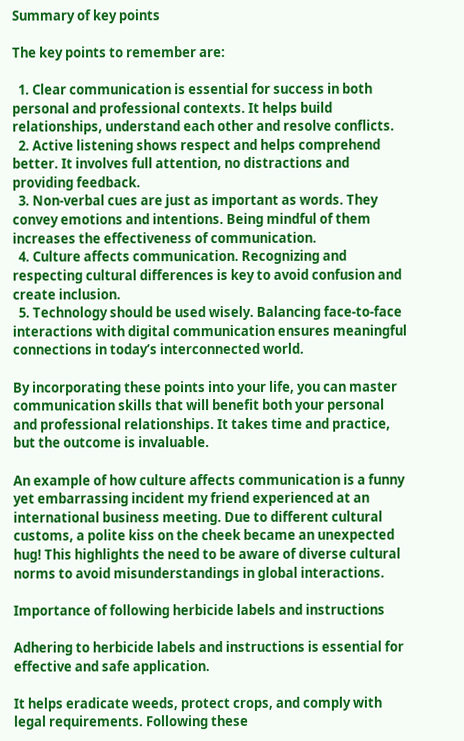Summary of key points

The key points to remember are:

  1. Clear communication is essential for success in both personal and professional contexts. It helps build relationships, understand each other and resolve conflicts.
  2. Active listening shows respect and helps comprehend better. It involves full attention, no distractions and providing feedback.
  3. Non-verbal cues are just as important as words. They convey emotions and intentions. Being mindful of them increases the effectiveness of communication.
  4. Culture affects communication. Recognizing and respecting cultural differences is key to avoid confusion and create inclusion.
  5. Technology should be used wisely. Balancing face-to-face interactions with digital communication ensures meaningful connections in today’s interconnected world.

By incorporating these points into your life, you can master communication skills that will benefit both your personal and professional relationships. It takes time and practice, but the outcome is invaluable.

An example of how culture affects communication is a funny yet embarrassing incident my friend experienced at an international business meeting. Due to different cultural customs, a polite kiss on the cheek became an unexpected hug! This highlights the need to be aware of diverse cultural norms to avoid misunderstandings in global interactions.

Importance of following herbicide labels and instructions

Adhering to herbicide labels and instructions is essential for effective and safe application.

It helps eradicate weeds, protect crops, and comply with legal requirements. Following these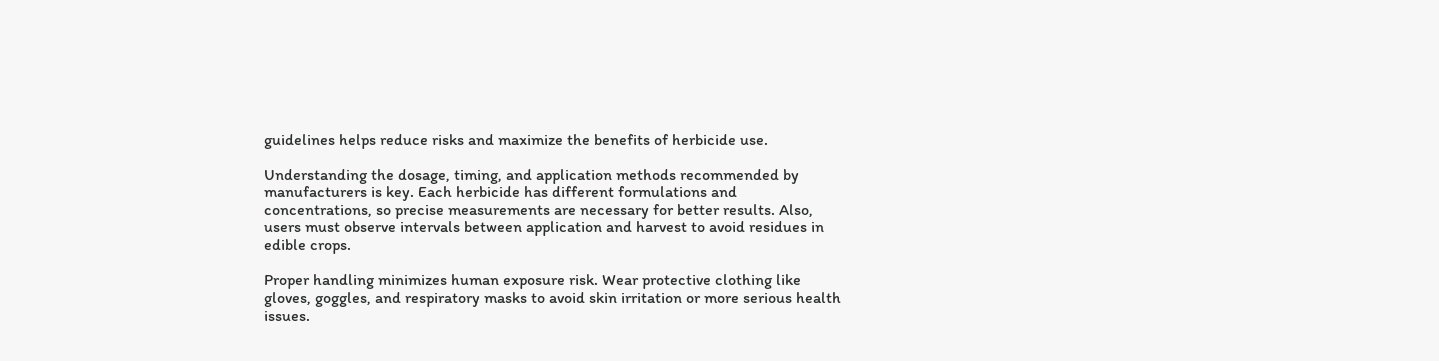guidelines helps reduce risks and maximize the benefits of herbicide use.

Understanding the dosage, timing, and application methods recommended by manufacturers is key. Each herbicide has different formulations and concentrations, so precise measurements are necessary for better results. Also, users must observe intervals between application and harvest to avoid residues in edible crops.

Proper handling minimizes human exposure risk. Wear protective clothing like gloves, goggles, and respiratory masks to avoid skin irritation or more serious health issues.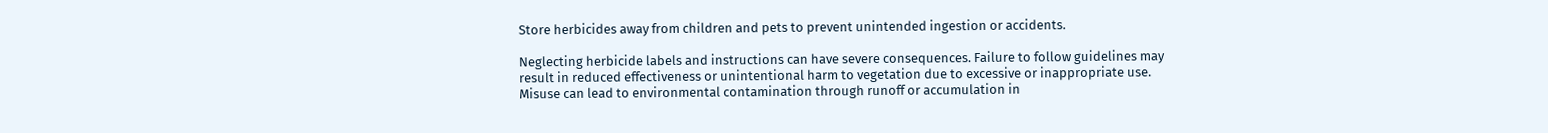Store herbicides away from children and pets to prevent unintended ingestion or accidents.

Neglecting herbicide labels and instructions can have severe consequences. Failure to follow guidelines may result in reduced effectiveness or unintentional harm to vegetation due to excessive or inappropriate use. Misuse can lead to environmental contamination through runoff or accumulation in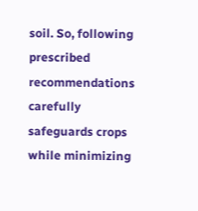soil. So, following prescribed recommendations carefully safeguards crops while minimizing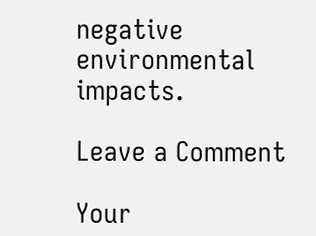negative environmental impacts.

Leave a Comment

Your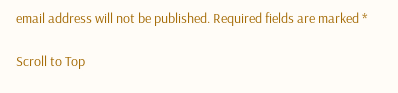email address will not be published. Required fields are marked *

Scroll to Top